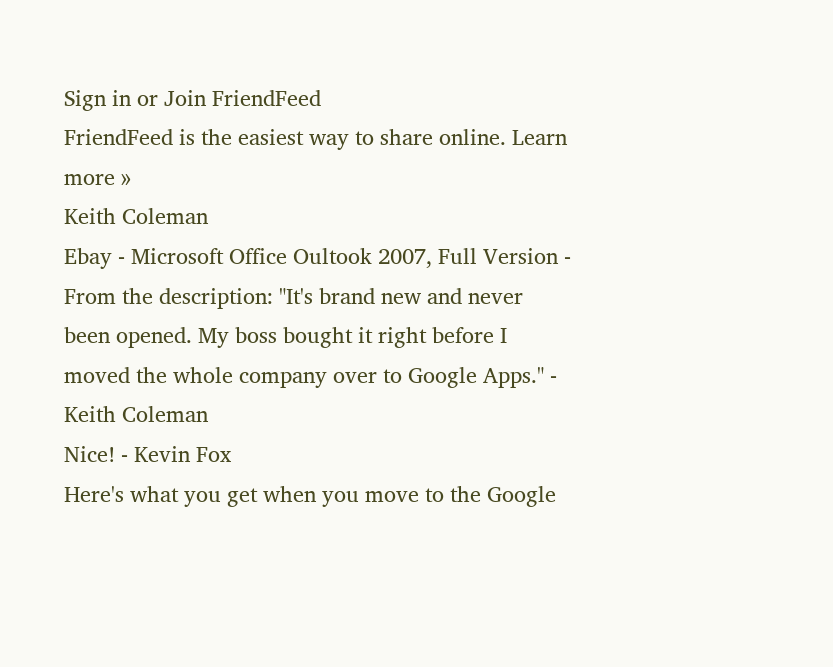Sign in or Join FriendFeed
FriendFeed is the easiest way to share online. Learn more »
Keith Coleman
Ebay - Microsoft Office Oultook 2007, Full Version -
From the description: "It's brand new and never been opened. My boss bought it right before I moved the whole company over to Google Apps." - Keith Coleman
Nice! - Kevin Fox
Here's what you get when you move to the Google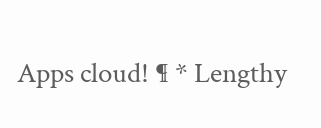Apps cloud! ¶ * Lengthy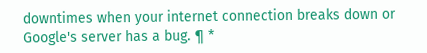downtimes when your internet connection breaks down or Google's server has a bug. ¶ *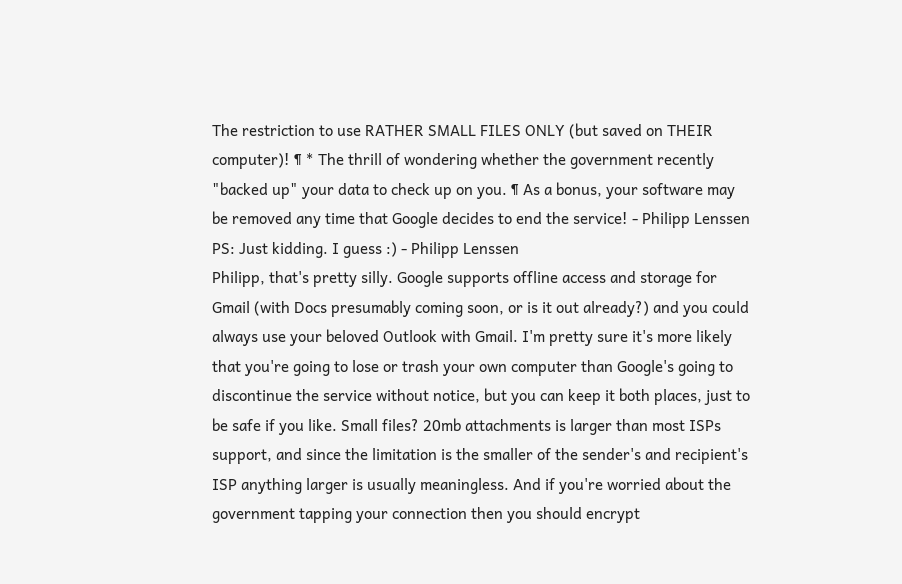The restriction to use RATHER SMALL FILES ONLY (but saved on THEIR computer)! ¶ * The thrill of wondering whether the government recently "backed up" your data to check up on you. ¶ As a bonus, your software may be removed any time that Google decides to end the service! - Philipp Lenssen
PS: Just kidding. I guess :) - Philipp Lenssen
Philipp, that's pretty silly. Google supports offline access and storage for Gmail (with Docs presumably coming soon, or is it out already?) and you could always use your beloved Outlook with Gmail. I'm pretty sure it's more likely that you're going to lose or trash your own computer than Google's going to discontinue the service without notice, but you can keep it both places, just to be safe if you like. Small files? 20mb attachments is larger than most ISPs support, and since the limitation is the smaller of the sender's and recipient's ISP anything larger is usually meaningless. And if you're worried about the government tapping your connection then you should encrypt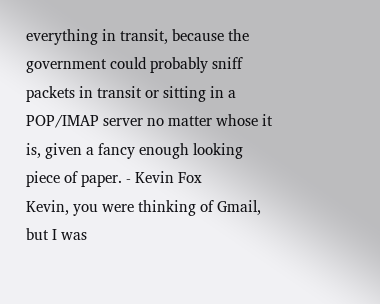everything in transit, because the government could probably sniff packets in transit or sitting in a POP/IMAP server no matter whose it is, given a fancy enough looking piece of paper. - Kevin Fox
Kevin, you were thinking of Gmail, but I was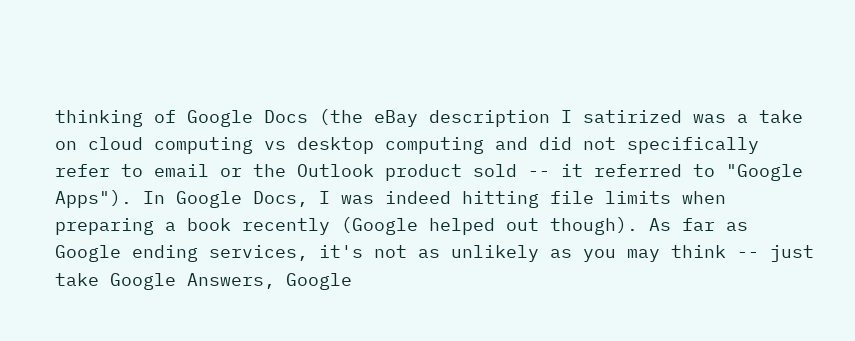thinking of Google Docs (the eBay description I satirized was a take on cloud computing vs desktop computing and did not specifically refer to email or the Outlook product sold -- it referred to "Google Apps"). In Google Docs, I was indeed hitting file limits when preparing a book recently (Google helped out though). As far as Google ending services, it's not as unlikely as you may think -- just take Google Answers, Google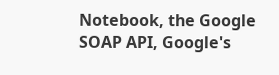Notebook, the Google SOAP API, Google's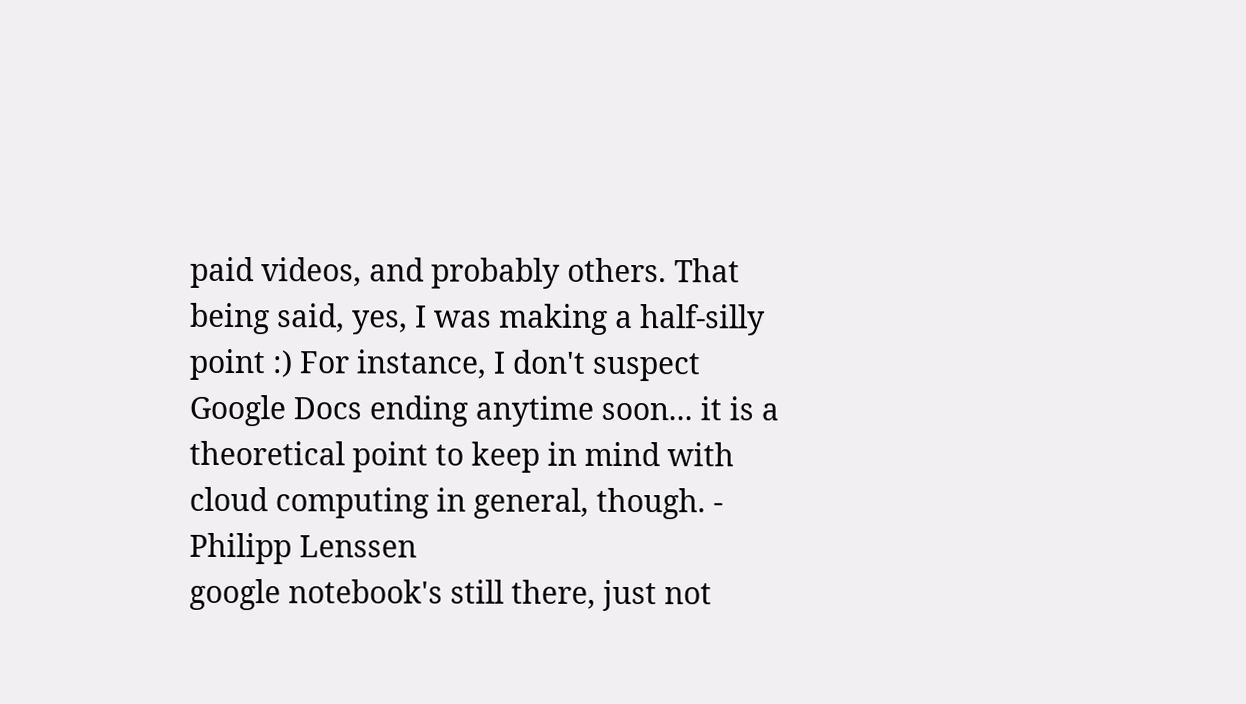paid videos, and probably others. That being said, yes, I was making a half-silly point :) For instance, I don't suspect Google Docs ending anytime soon... it is a theoretical point to keep in mind with cloud computing in general, though. - Philipp Lenssen
google notebook's still there, just not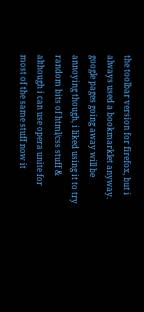the toolbar version for firefox, but i always used a bookmarklet anyway. google pages going away will be annoying though, i liked using it to try random bits of html/css stuff & although i can use opera unite for most of the same stuff now it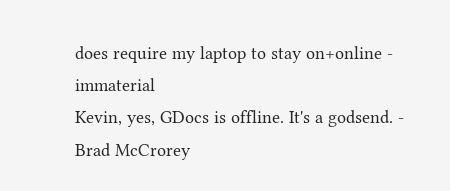does require my laptop to stay on+online - immaterial
Kevin, yes, GDocs is offline. It's a godsend. - Brad McCrorey